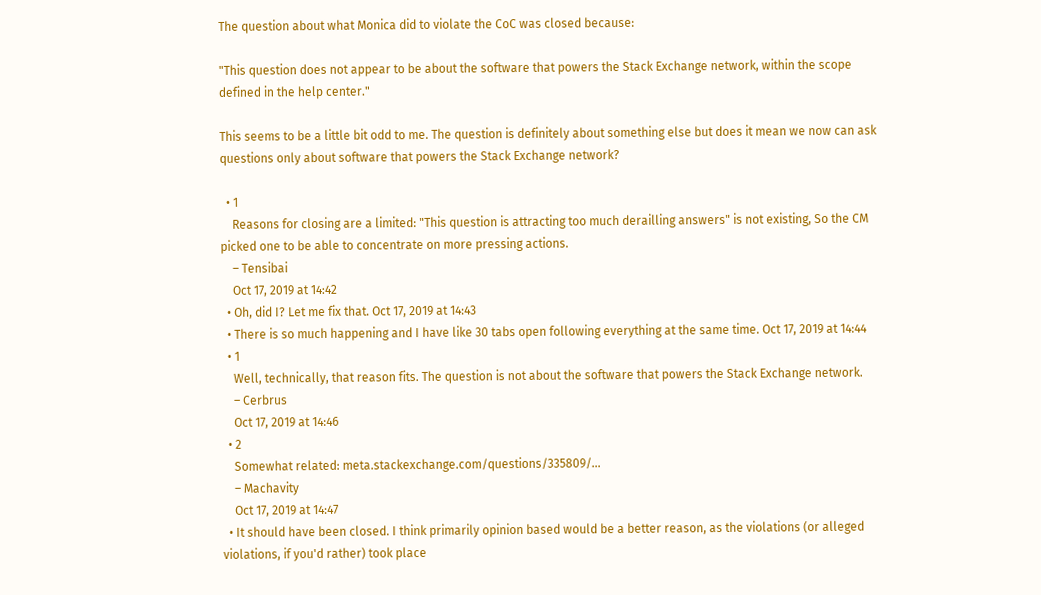The question about what Monica did to violate the CoC was closed because:

"This question does not appear to be about the software that powers the Stack Exchange network, within the scope defined in the help center."

This seems to be a little bit odd to me. The question is definitely about something else but does it mean we now can ask questions only about software that powers the Stack Exchange network?

  • 1
    Reasons for closing are a limited: "This question is attracting too much derailling answers" is not existing, So the CM picked one to be able to concentrate on more pressing actions.
    – Tensibai
    Oct 17, 2019 at 14:42
  • Oh, did I? Let me fix that. Oct 17, 2019 at 14:43
  • There is so much happening and I have like 30 tabs open following everything at the same time. Oct 17, 2019 at 14:44
  • 1
    Well, technically, that reason fits. The question is not about the software that powers the Stack Exchange network.
    – Cerbrus
    Oct 17, 2019 at 14:46
  • 2
    Somewhat related: meta.stackexchange.com/questions/335809/…
    – Machavity
    Oct 17, 2019 at 14:47
  • It should have been closed. I think primarily opinion based would be a better reason, as the violations (or alleged violations, if you'd rather) took place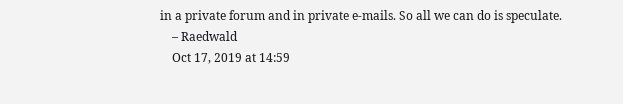in a private forum and in private e-mails. So all we can do is speculate.
    – Raedwald
    Oct 17, 2019 at 14:59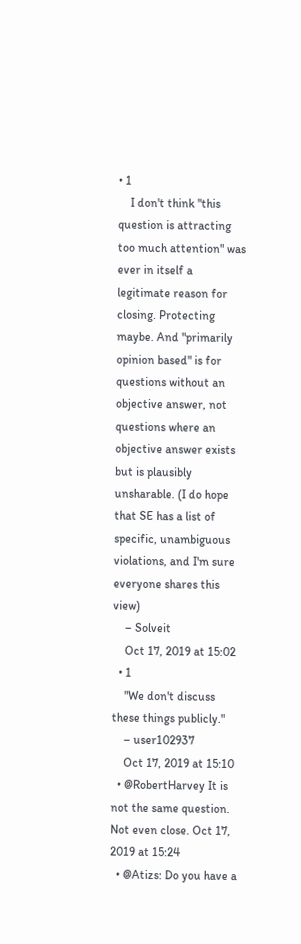• 1
    I don't think "this question is attracting too much attention" was ever in itself a legitimate reason for closing. Protecting maybe. And "primarily opinion based" is for questions without an objective answer, not questions where an objective answer exists but is plausibly unsharable. (I do hope that SE has a list of specific, unambiguous violations, and I'm sure everyone shares this view)
    – Solveit
    Oct 17, 2019 at 15:02
  • 1
    "We don't discuss these things publicly."
    – user102937
    Oct 17, 2019 at 15:10
  • @RobertHarvey It is not the same question. Not even close. Oct 17, 2019 at 15:24
  • @Atizs: Do you have a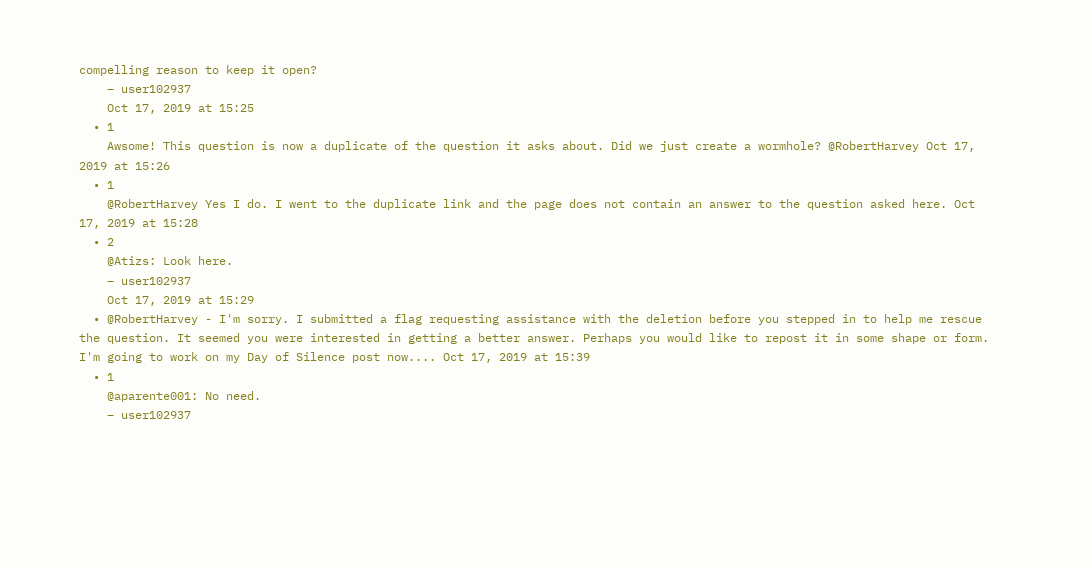compelling reason to keep it open?
    – user102937
    Oct 17, 2019 at 15:25
  • 1
    Awsome! This question is now a duplicate of the question it asks about. Did we just create a wormhole? @RobertHarvey Oct 17, 2019 at 15:26
  • 1
    @RobertHarvey Yes I do. I went to the duplicate link and the page does not contain an answer to the question asked here. Oct 17, 2019 at 15:28
  • 2
    @Atizs: Look here.
    – user102937
    Oct 17, 2019 at 15:29
  • @RobertHarvey - I'm sorry. I submitted a flag requesting assistance with the deletion before you stepped in to help me rescue the question. It seemed you were interested in getting a better answer. Perhaps you would like to repost it in some shape or form. I'm going to work on my Day of Silence post now.... Oct 17, 2019 at 15:39
  • 1
    @aparente001: No need.
    – user102937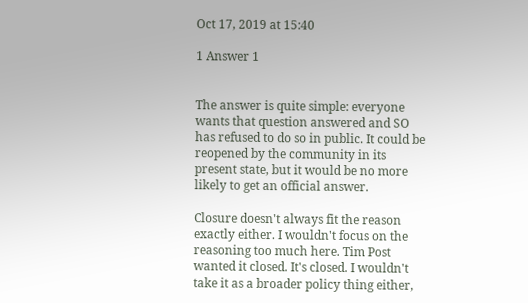Oct 17, 2019 at 15:40

1 Answer 1


The answer is quite simple: everyone wants that question answered and SO has refused to do so in public. It could be reopened by the community in its present state, but it would be no more likely to get an official answer.

Closure doesn't always fit the reason exactly either. I wouldn't focus on the reasoning too much here. Tim Post wanted it closed. It's closed. I wouldn't take it as a broader policy thing either,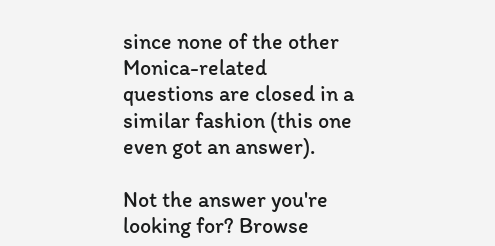since none of the other Monica-related questions are closed in a similar fashion (this one even got an answer).

Not the answer you're looking for? Browse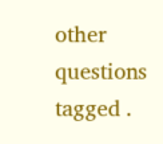other questions tagged .